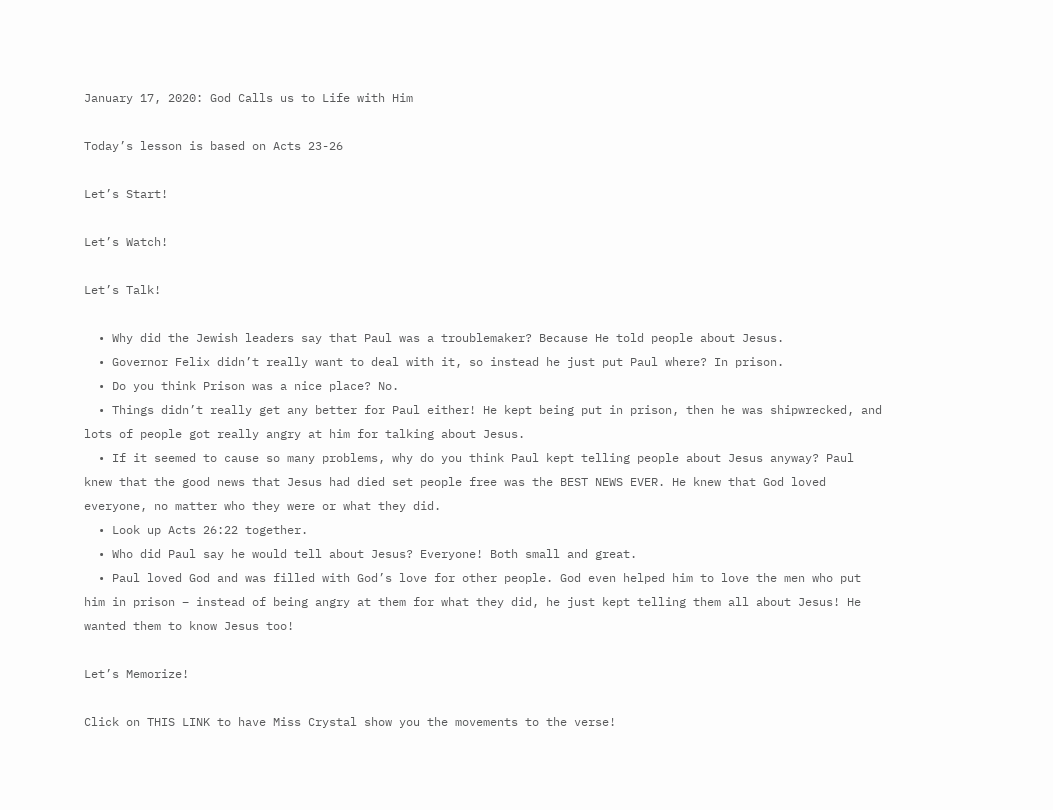January 17, 2020: God Calls us to Life with Him

Today’s lesson is based on Acts 23-26

Let’s Start!

Let’s Watch!

Let’s Talk!

  • Why did the Jewish leaders say that Paul was a troublemaker? Because He told people about Jesus.
  • Governor Felix didn’t really want to deal with it, so instead he just put Paul where? In prison.
  • Do you think Prison was a nice place? No.
  • Things didn’t really get any better for Paul either! He kept being put in prison, then he was shipwrecked, and lots of people got really angry at him for talking about Jesus.
  • If it seemed to cause so many problems, why do you think Paul kept telling people about Jesus anyway? Paul knew that the good news that Jesus had died set people free was the BEST NEWS EVER. He knew that God loved everyone, no matter who they were or what they did.
  • Look up Acts 26:22 together.
  • Who did Paul say he would tell about Jesus? Everyone! Both small and great.
  • Paul loved God and was filled with God’s love for other people. God even helped him to love the men who put him in prison – instead of being angry at them for what they did, he just kept telling them all about Jesus! He wanted them to know Jesus too!

Let’s Memorize!

Click on THIS LINK to have Miss Crystal show you the movements to the verse!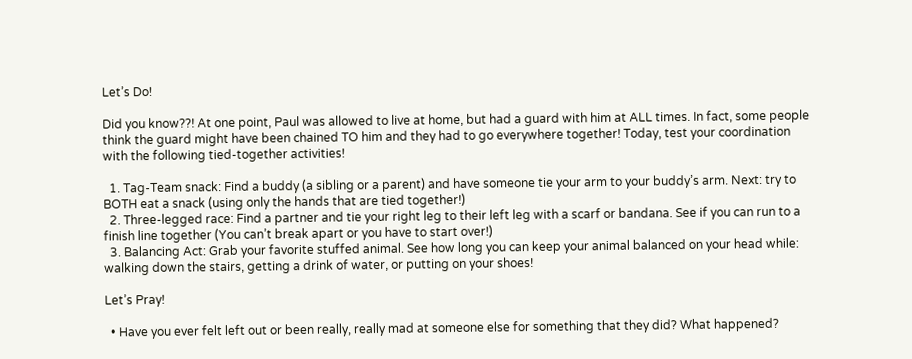Let’s Do!

Did you know??! At one point, Paul was allowed to live at home, but had a guard with him at ALL times. In fact, some people think the guard might have been chained TO him and they had to go everywhere together! Today, test your coordination with the following tied-together activities!

  1. Tag-Team snack: Find a buddy (a sibling or a parent) and have someone tie your arm to your buddy’s arm. Next: try to BOTH eat a snack (using only the hands that are tied together!)
  2. Three-legged race: Find a partner and tie your right leg to their left leg with a scarf or bandana. See if you can run to a finish line together (You can’t break apart or you have to start over!)
  3. Balancing Act: Grab your favorite stuffed animal. See how long you can keep your animal balanced on your head while: walking down the stairs, getting a drink of water, or putting on your shoes!

Let’s Pray!

  • Have you ever felt left out or been really, really mad at someone else for something that they did? What happened?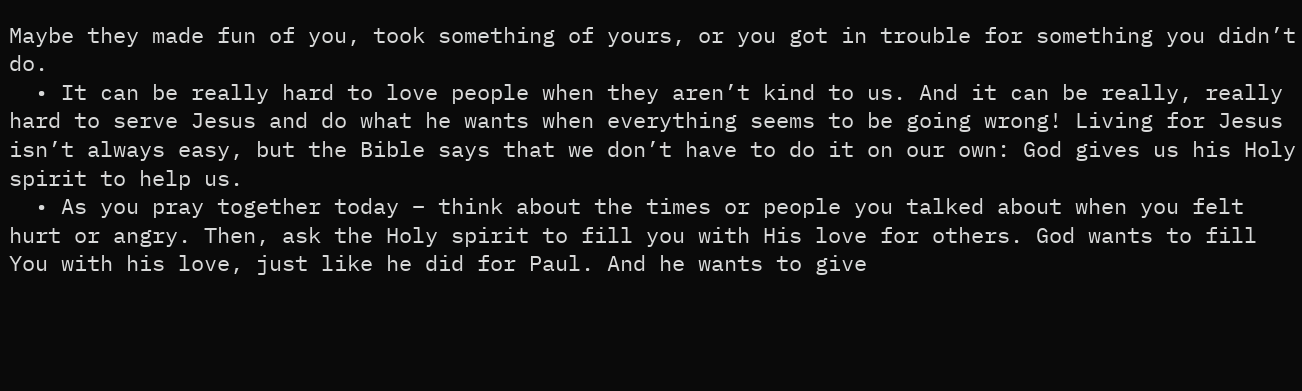Maybe they made fun of you, took something of yours, or you got in trouble for something you didn’t do.
  • It can be really hard to love people when they aren’t kind to us. And it can be really, really hard to serve Jesus and do what he wants when everything seems to be going wrong! Living for Jesus isn’t always easy, but the Bible says that we don’t have to do it on our own: God gives us his Holy spirit to help us.
  • As you pray together today – think about the times or people you talked about when you felt hurt or angry. Then, ask the Holy spirit to fill you with His love for others. God wants to fill You with his love, just like he did for Paul. And he wants to give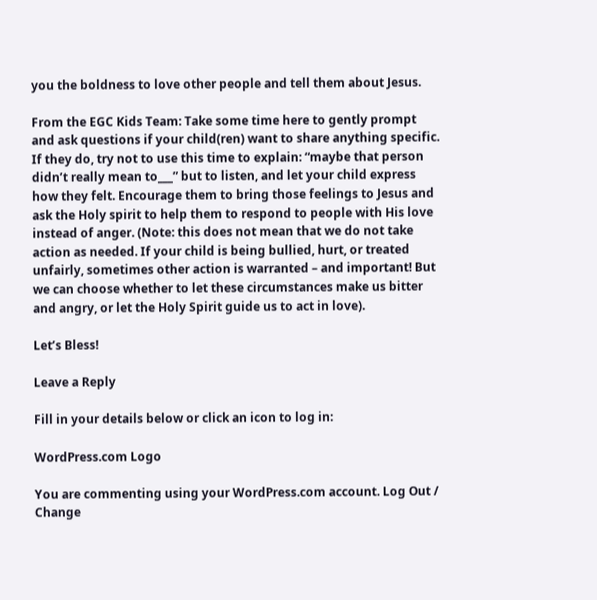you the boldness to love other people and tell them about Jesus.

From the EGC Kids Team: Take some time here to gently prompt and ask questions if your child(ren) want to share anything specific. If they do, try not to use this time to explain: “maybe that person didn’t really mean to___” but to listen, and let your child express how they felt. Encourage them to bring those feelings to Jesus and ask the Holy spirit to help them to respond to people with His love instead of anger. (Note: this does not mean that we do not take action as needed. If your child is being bullied, hurt, or treated unfairly, sometimes other action is warranted – and important! But we can choose whether to let these circumstances make us bitter and angry, or let the Holy Spirit guide us to act in love).

Let’s Bless!

Leave a Reply

Fill in your details below or click an icon to log in:

WordPress.com Logo

You are commenting using your WordPress.com account. Log Out /  Change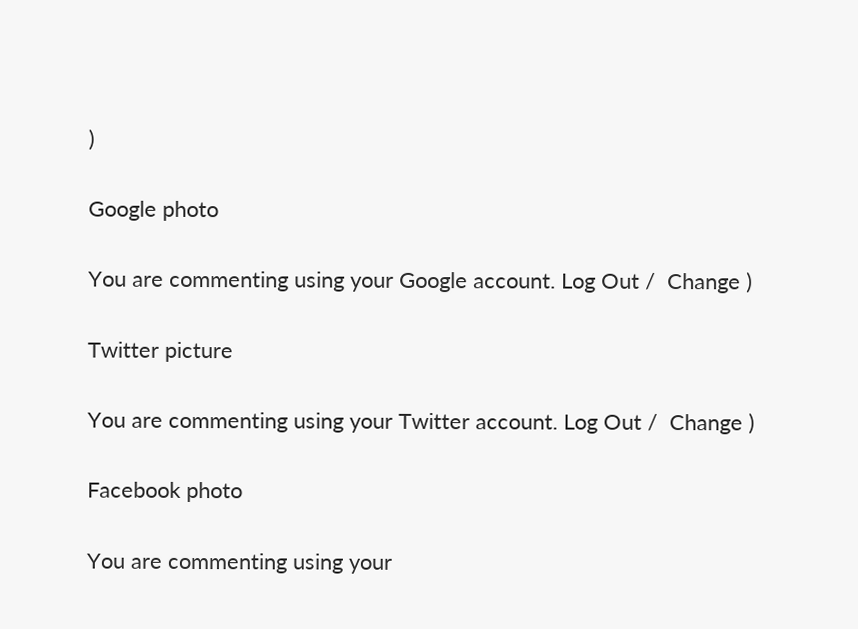)

Google photo

You are commenting using your Google account. Log Out /  Change )

Twitter picture

You are commenting using your Twitter account. Log Out /  Change )

Facebook photo

You are commenting using your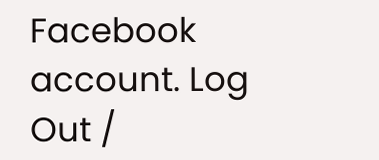Facebook account. Log Out /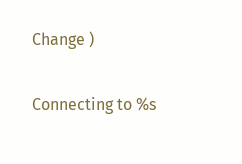Change )

Connecting to %s